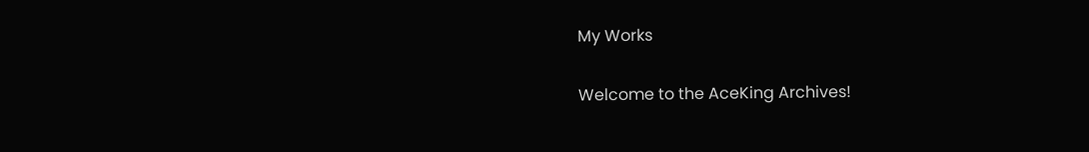My Works

Welcome to the AceKing Archives!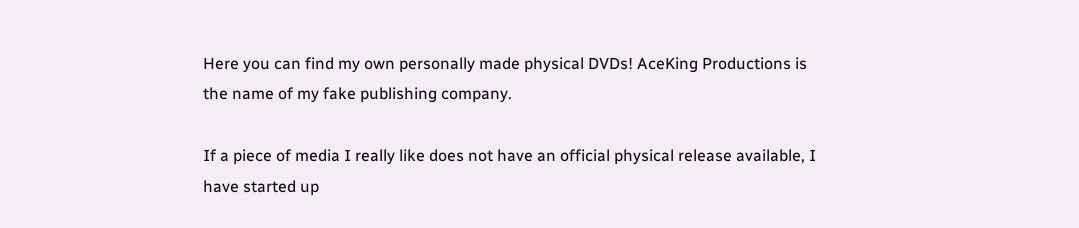Here you can find my own personally made physical DVDs! AceKing Productions is the name of my fake publishing company.

If a piece of media I really like does not have an official physical release available, I have started up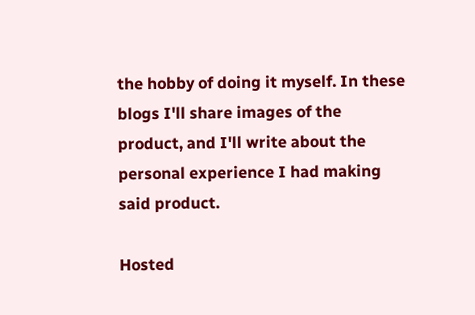the hobby of doing it myself. In these blogs I'll share images of the product, and I'll write about the personal experience I had making said product.

Hosted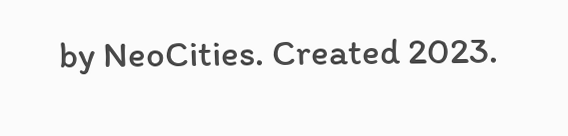by NeoCities. Created 2023.